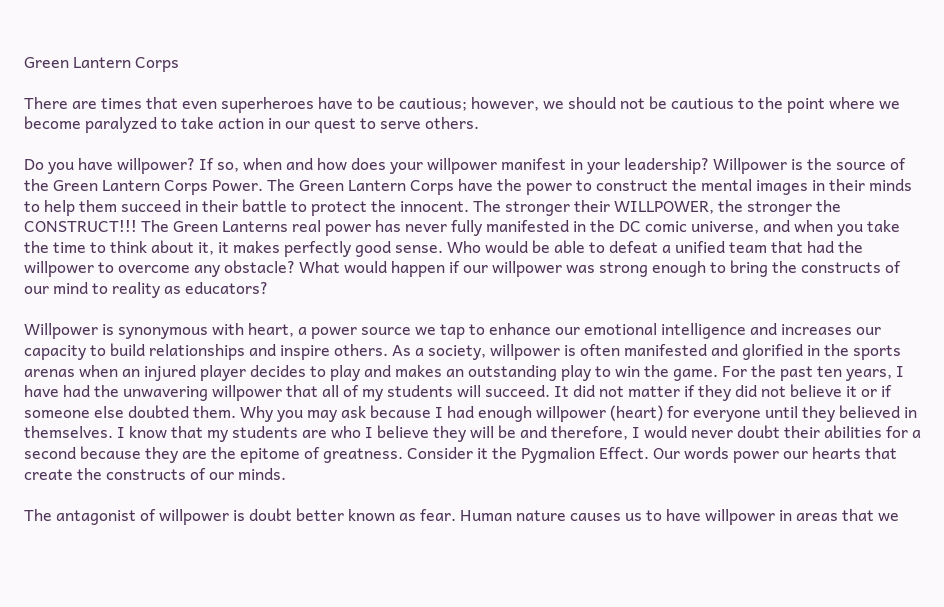Green Lantern Corps

There are times that even superheroes have to be cautious; however, we should not be cautious to the point where we become paralyzed to take action in our quest to serve others.

Do you have willpower? If so, when and how does your willpower manifest in your leadership? Willpower is the source of the Green Lantern Corps Power. The Green Lantern Corps have the power to construct the mental images in their minds to help them succeed in their battle to protect the innocent. The stronger their WILLPOWER, the stronger the CONSTRUCT!!! The Green Lanterns real power has never fully manifested in the DC comic universe, and when you take the time to think about it, it makes perfectly good sense. Who would be able to defeat a unified team that had the willpower to overcome any obstacle? What would happen if our willpower was strong enough to bring the constructs of our mind to reality as educators?

Willpower is synonymous with heart, a power source we tap to enhance our emotional intelligence and increases our capacity to build relationships and inspire others. As a society, willpower is often manifested and glorified in the sports arenas when an injured player decides to play and makes an outstanding play to win the game. For the past ten years, I have had the unwavering willpower that all of my students will succeed. It did not matter if they did not believe it or if someone else doubted them. Why you may ask because I had enough willpower (heart) for everyone until they believed in themselves. I know that my students are who I believe they will be and therefore, I would never doubt their abilities for a second because they are the epitome of greatness. Consider it the Pygmalion Effect. Our words power our hearts that create the constructs of our minds.

The antagonist of willpower is doubt better known as fear. Human nature causes us to have willpower in areas that we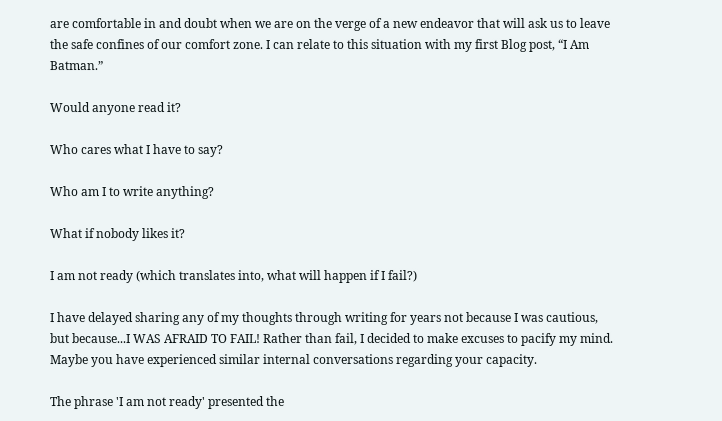are comfortable in and doubt when we are on the verge of a new endeavor that will ask us to leave the safe confines of our comfort zone. I can relate to this situation with my first Blog post, “I Am Batman.”

Would anyone read it?

Who cares what I have to say?

Who am I to write anything?

What if nobody likes it?

I am not ready (which translates into, what will happen if I fail?)

I have delayed sharing any of my thoughts through writing for years not because I was cautious, but because...I WAS AFRAID TO FAIL! Rather than fail, I decided to make excuses to pacify my mind. Maybe you have experienced similar internal conversations regarding your capacity.

The phrase 'I am not ready' presented the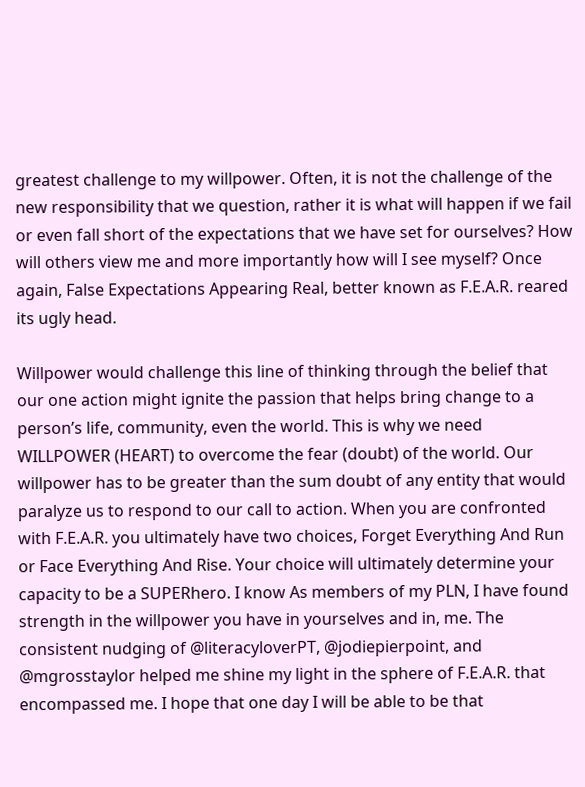greatest challenge to my willpower. Often, it is not the challenge of the new responsibility that we question, rather it is what will happen if we fail or even fall short of the expectations that we have set for ourselves? How will others view me and more importantly how will I see myself? Once again, False Expectations Appearing Real, better known as F.E.A.R. reared its ugly head.

Willpower would challenge this line of thinking through the belief that our one action might ignite the passion that helps bring change to a person’s life, community, even the world. This is why we need WILLPOWER (HEART) to overcome the fear (doubt) of the world. Our willpower has to be greater than the sum doubt of any entity that would paralyze us to respond to our call to action. When you are confronted with F.E.A.R. you ultimately have two choices, Forget Everything And Run or Face Everything And Rise. Your choice will ultimately determine your capacity to be a SUPERhero. I know As members of my PLN, I have found strength in the willpower you have in yourselves and in, me. The consistent nudging of @literacyloverPT, @jodiepierpoint, and @mgrosstaylor helped me shine my light in the sphere of F.E.A.R. that encompassed me. I hope that one day I will be able to be that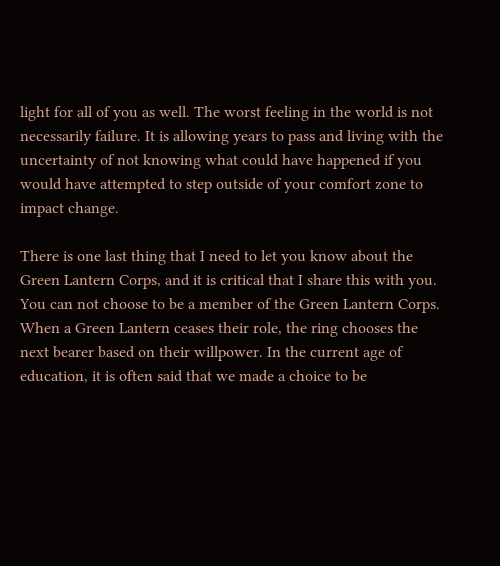light for all of you as well. The worst feeling in the world is not necessarily failure. It is allowing years to pass and living with the uncertainty of not knowing what could have happened if you would have attempted to step outside of your comfort zone to impact change.

There is one last thing that I need to let you know about the Green Lantern Corps, and it is critical that I share this with you. You can not choose to be a member of the Green Lantern Corps. When a Green Lantern ceases their role, the ring chooses the next bearer based on their willpower. In the current age of education, it is often said that we made a choice to be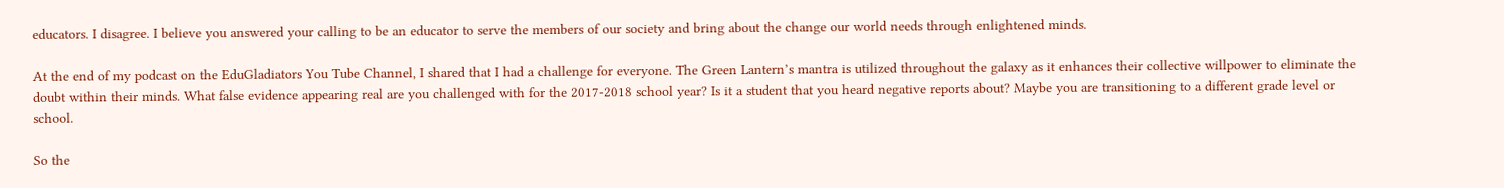educators. I disagree. I believe you answered your calling to be an educator to serve the members of our society and bring about the change our world needs through enlightened minds.

At the end of my podcast on the EduGladiators You Tube Channel, I shared that I had a challenge for everyone. The Green Lantern’s mantra is utilized throughout the galaxy as it enhances their collective willpower to eliminate the doubt within their minds. What false evidence appearing real are you challenged with for the 2017-2018 school year? Is it a student that you heard negative reports about? Maybe you are transitioning to a different grade level or school.

So the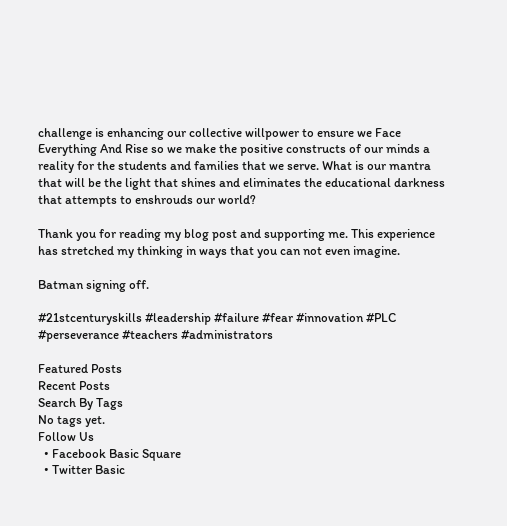challenge is enhancing our collective willpower to ensure we Face Everything And Rise so we make the positive constructs of our minds a reality for the students and families that we serve. What is our mantra that will be the light that shines and eliminates the educational darkness that attempts to enshrouds our world?

Thank you for reading my blog post and supporting me. This experience has stretched my thinking in ways that you can not even imagine.

Batman signing off.

#21stcenturyskills #leadership #failure #fear #innovation #PLC #perseverance #teachers #administrators

Featured Posts
Recent Posts
Search By Tags
No tags yet.
Follow Us
  • Facebook Basic Square
  • Twitter Basic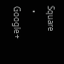Square
  • Google+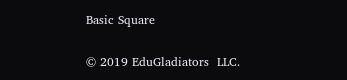Basic Square

© 2019 EduGladiators  LLC.